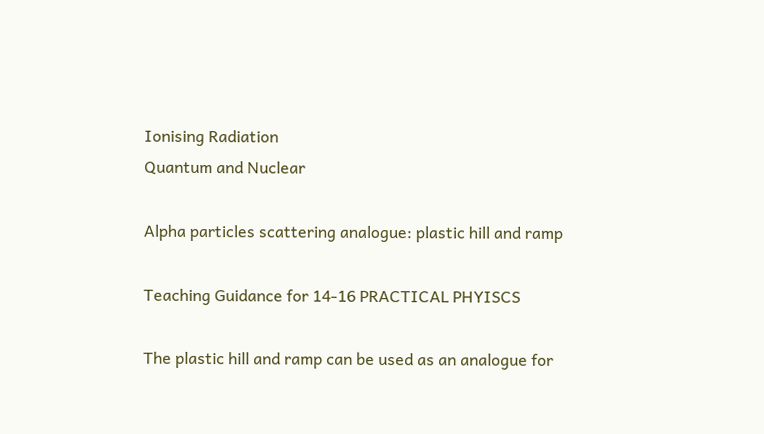Ionising Radiation
Quantum and Nuclear

Alpha particles scattering analogue: plastic hill and ramp

Teaching Guidance for 14-16 PRACTICAL PHYISCS

The plastic hill and ramp can be used as an analogue for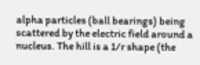alpha particles (ball bearings) being scattered by the electric field around a nucleus. The hill is a 1/r shape (the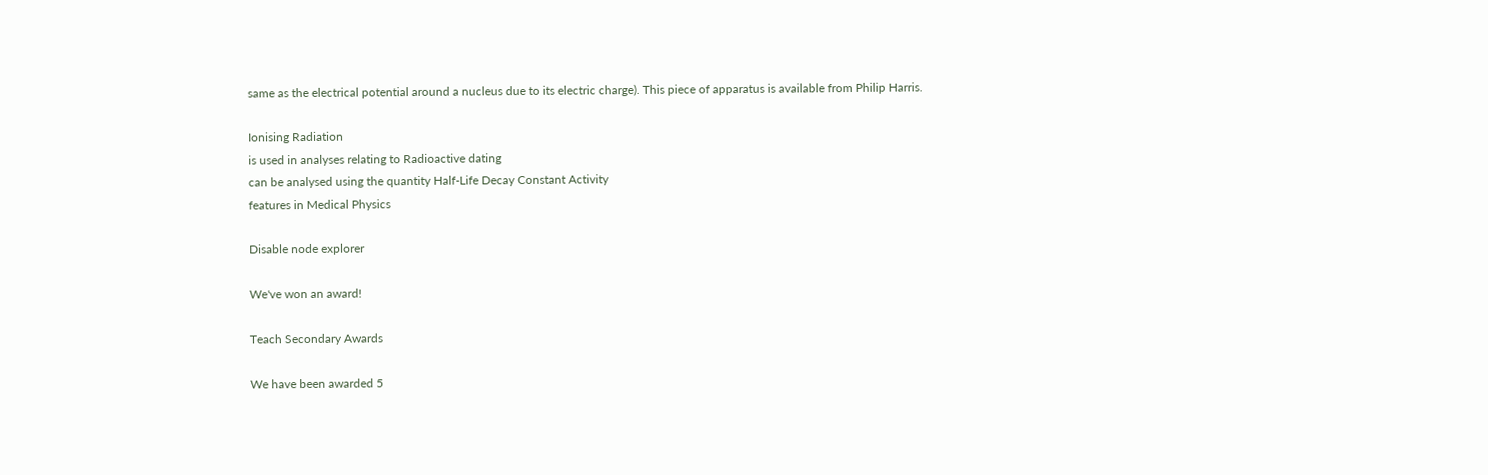same as the electrical potential around a nucleus due to its electric charge). This piece of apparatus is available from Philip Harris.

Ionising Radiation
is used in analyses relating to Radioactive dating
can be analysed using the quantity Half-Life Decay Constant Activity
features in Medical Physics

Disable node explorer

We've won an award!

Teach Secondary Awards

We have been awarded 5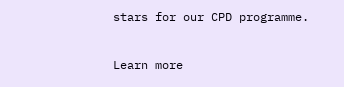stars for our CPD programme.

Learn more